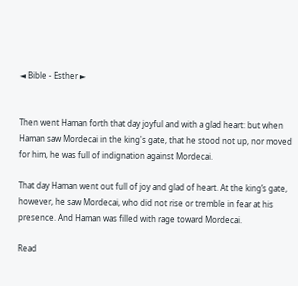◄ Bible - Esther ►


Then went Haman forth that day joyful and with a glad heart: but when Haman saw Mordecai in the king's gate, that he stood not up, nor moved for him, he was full of indignation against Mordecai.

That day Haman went out full of joy and glad of heart. At the king’s gate, however, he saw Mordecai, who did not rise or tremble in fear at his presence. And Haman was filled with rage toward Mordecai.

Read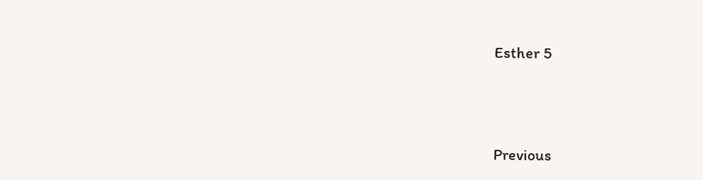Esther 5



Previous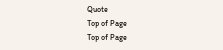Quote
Top of Page
Top of Page